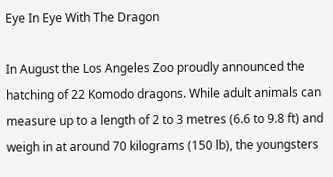Eye In Eye With The Dragon

In August the Los Angeles Zoo proudly announced the hatching of 22 Komodo dragons. While adult animals can measure up to a length of 2 to 3 metres (6.6 to 9.8 ft) and weigh in at around 70 kilograms (150 lb), the youngsters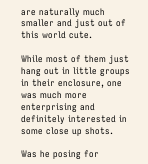are naturally much smaller and just out of this world cute.

While most of them just hang out in little groups in their enclosure, one was much more enterprising and definitely interested in some close up shots.

Was he posing for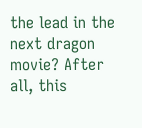the lead in the next dragon movie? After all, this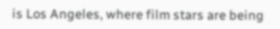is Los Angeles, where film stars are being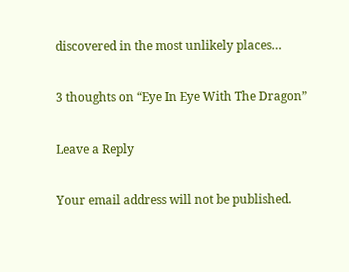discovered in the most unlikely places…

3 thoughts on “Eye In Eye With The Dragon”

Leave a Reply

Your email address will not be published.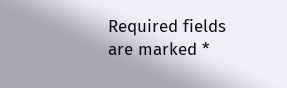Required fields are marked *